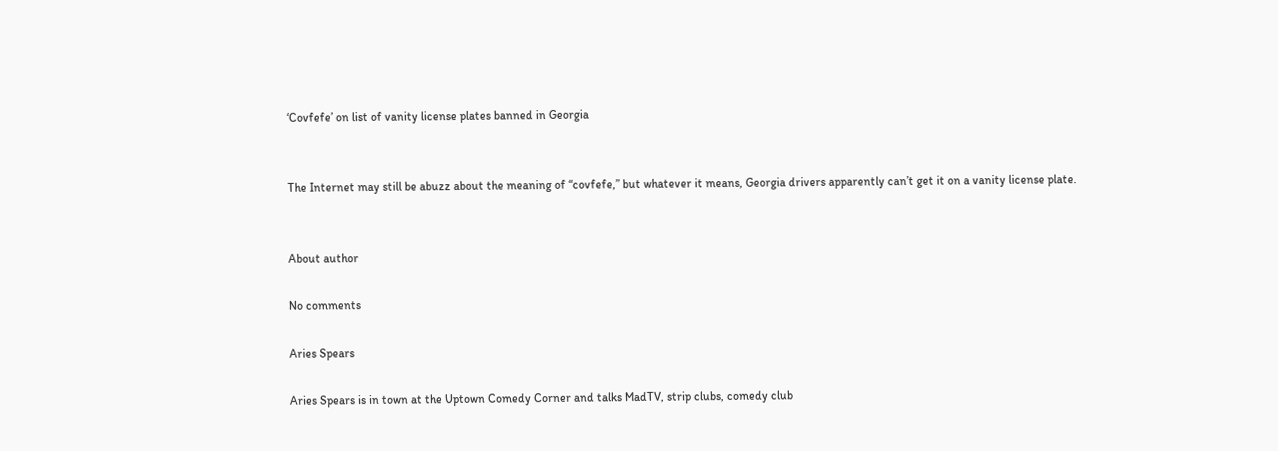‘Covfefe’ on list of vanity license plates banned in Georgia


The Internet may still be abuzz about the meaning of “covfefe,” but whatever it means, Georgia drivers apparently can’t get it on a vanity license plate.


About author

No comments

Aries Spears

Aries Spears is in town at the Uptown Comedy Corner and talks MadTV, strip clubs, comedy club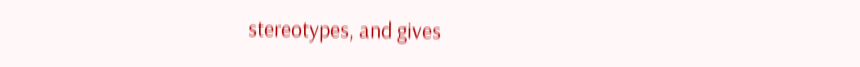stereotypes, and gives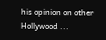his opinion on other Hollywood ...